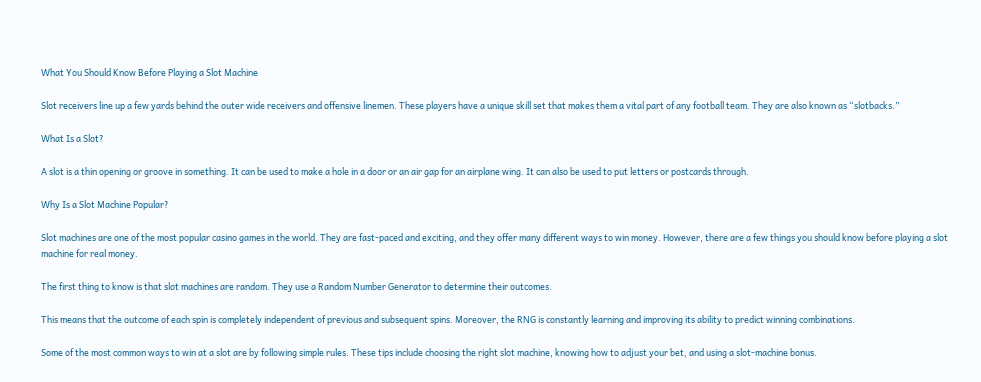What You Should Know Before Playing a Slot Machine

Slot receivers line up a few yards behind the outer wide receivers and offensive linemen. These players have a unique skill set that makes them a vital part of any football team. They are also known as “slotbacks.”

What Is a Slot?

A slot is a thin opening or groove in something. It can be used to make a hole in a door or an air gap for an airplane wing. It can also be used to put letters or postcards through.

Why Is a Slot Machine Popular?

Slot machines are one of the most popular casino games in the world. They are fast-paced and exciting, and they offer many different ways to win money. However, there are a few things you should know before playing a slot machine for real money.

The first thing to know is that slot machines are random. They use a Random Number Generator to determine their outcomes.

This means that the outcome of each spin is completely independent of previous and subsequent spins. Moreover, the RNG is constantly learning and improving its ability to predict winning combinations.

Some of the most common ways to win at a slot are by following simple rules. These tips include choosing the right slot machine, knowing how to adjust your bet, and using a slot-machine bonus.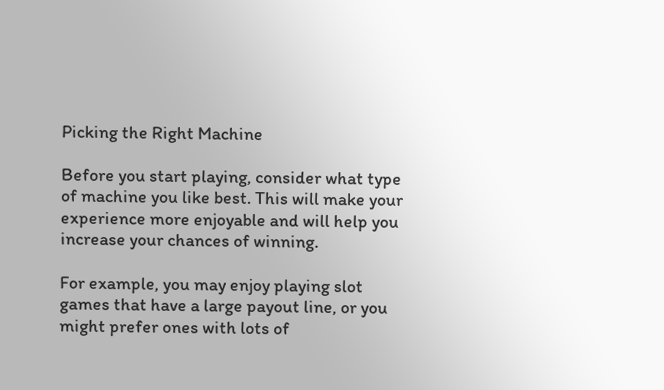Picking the Right Machine

Before you start playing, consider what type of machine you like best. This will make your experience more enjoyable and will help you increase your chances of winning.

For example, you may enjoy playing slot games that have a large payout line, or you might prefer ones with lots of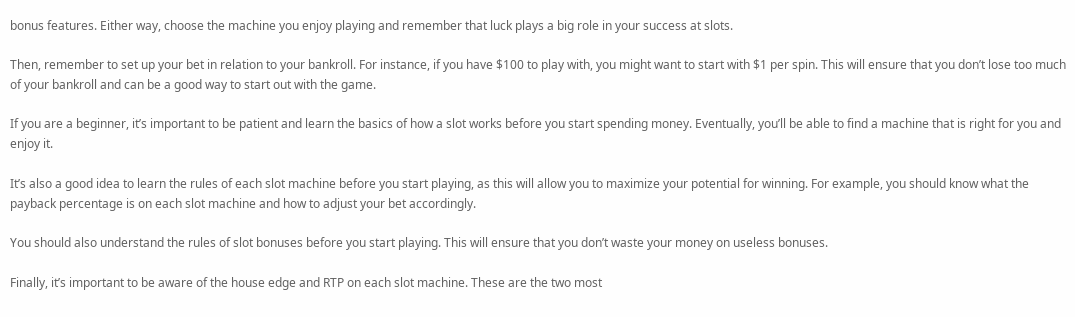bonus features. Either way, choose the machine you enjoy playing and remember that luck plays a big role in your success at slots.

Then, remember to set up your bet in relation to your bankroll. For instance, if you have $100 to play with, you might want to start with $1 per spin. This will ensure that you don’t lose too much of your bankroll and can be a good way to start out with the game.

If you are a beginner, it’s important to be patient and learn the basics of how a slot works before you start spending money. Eventually, you’ll be able to find a machine that is right for you and enjoy it.

It’s also a good idea to learn the rules of each slot machine before you start playing, as this will allow you to maximize your potential for winning. For example, you should know what the payback percentage is on each slot machine and how to adjust your bet accordingly.

You should also understand the rules of slot bonuses before you start playing. This will ensure that you don’t waste your money on useless bonuses.

Finally, it’s important to be aware of the house edge and RTP on each slot machine. These are the two most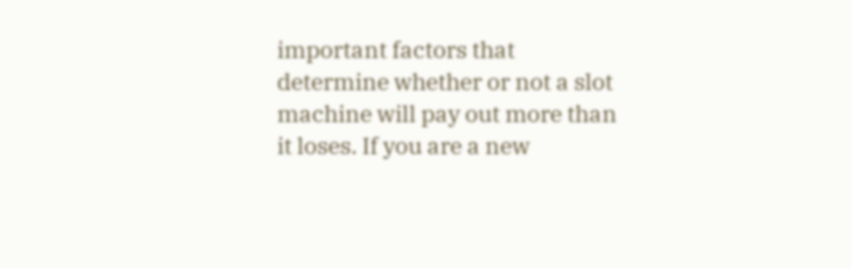important factors that determine whether or not a slot machine will pay out more than it loses. If you are a new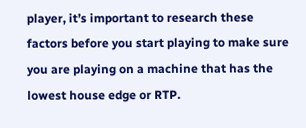player, it’s important to research these factors before you start playing to make sure you are playing on a machine that has the lowest house edge or RTP.